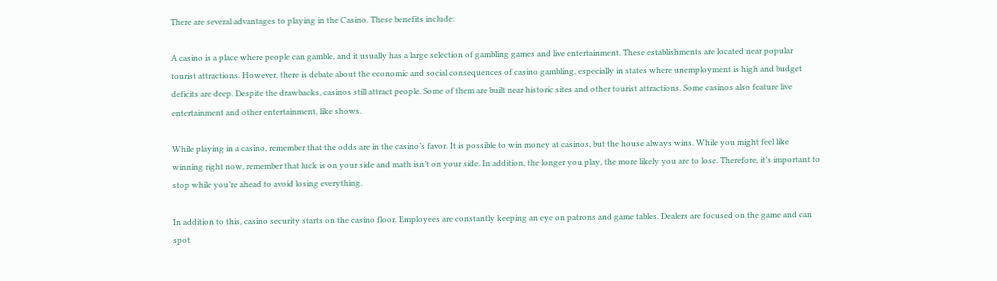There are several advantages to playing in the Casino. These benefits include:

A casino is a place where people can gamble, and it usually has a large selection of gambling games and live entertainment. These establishments are located near popular tourist attractions. However, there is debate about the economic and social consequences of casino gambling, especially in states where unemployment is high and budget deficits are deep. Despite the drawbacks, casinos still attract people. Some of them are built near historic sites and other tourist attractions. Some casinos also feature live entertainment and other entertainment, like shows.

While playing in a casino, remember that the odds are in the casino’s favor. It is possible to win money at casinos, but the house always wins. While you might feel like winning right now, remember that luck is on your side and math isn’t on your side. In addition, the longer you play, the more likely you are to lose. Therefore, it’s important to stop while you’re ahead to avoid losing everything.

In addition to this, casino security starts on the casino floor. Employees are constantly keeping an eye on patrons and game tables. Dealers are focused on the game and can spot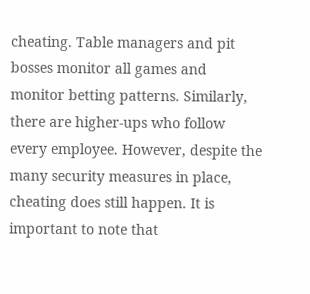cheating. Table managers and pit bosses monitor all games and monitor betting patterns. Similarly, there are higher-ups who follow every employee. However, despite the many security measures in place, cheating does still happen. It is important to note that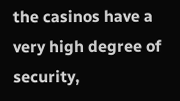the casinos have a very high degree of security,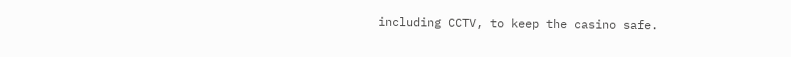including CCTV, to keep the casino safe.